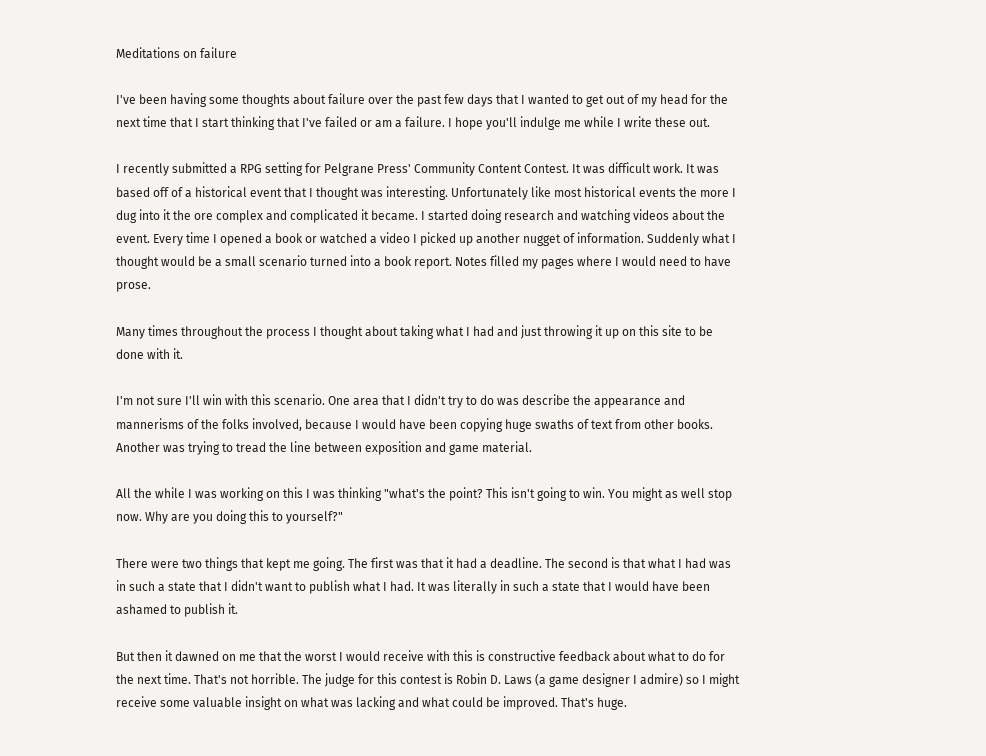Meditations on failure

I've been having some thoughts about failure over the past few days that I wanted to get out of my head for the next time that I start thinking that I've failed or am a failure. I hope you'll indulge me while I write these out.

I recently submitted a RPG setting for Pelgrane Press' Community Content Contest. It was difficult work. It was based off of a historical event that I thought was interesting. Unfortunately like most historical events the more I dug into it the ore complex and complicated it became. I started doing research and watching videos about the event. Every time I opened a book or watched a video I picked up another nugget of information. Suddenly what I thought would be a small scenario turned into a book report. Notes filled my pages where I would need to have prose.

Many times throughout the process I thought about taking what I had and just throwing it up on this site to be done with it.

I'm not sure I'll win with this scenario. One area that I didn't try to do was describe the appearance and mannerisms of the folks involved, because I would have been copying huge swaths of text from other books. Another was trying to tread the line between exposition and game material.

All the while I was working on this I was thinking "what's the point? This isn't going to win. You might as well stop now. Why are you doing this to yourself?"

There were two things that kept me going. The first was that it had a deadline. The second is that what I had was in such a state that I didn't want to publish what I had. It was literally in such a state that I would have been ashamed to publish it.

But then it dawned on me that the worst I would receive with this is constructive feedback about what to do for the next time. That's not horrible. The judge for this contest is Robin D. Laws (a game designer I admire) so I might receive some valuable insight on what was lacking and what could be improved. That's huge.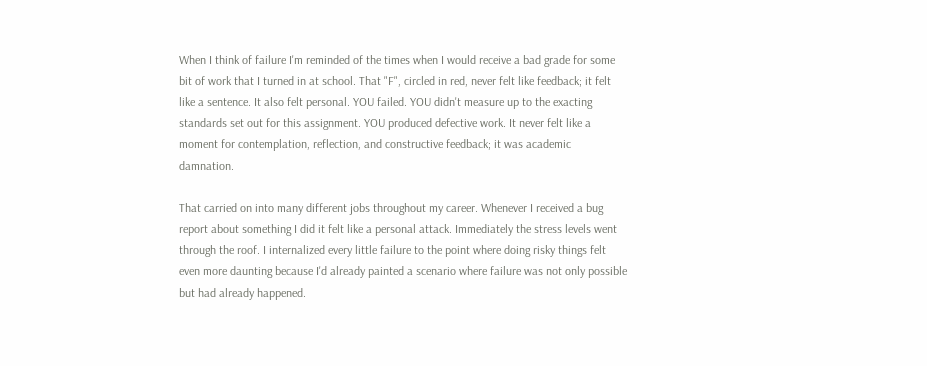When I think of failure I'm reminded of the times when I would receive a bad grade for some bit of work that I turned in at school. That "F", circled in red, never felt like feedback; it felt like a sentence. It also felt personal. YOU failed. YOU didn't measure up to the exacting standards set out for this assignment. YOU produced defective work. It never felt like a moment for contemplation, reflection, and constructive feedback; it was academic damnation.

That carried on into many different jobs throughout my career. Whenever I received a bug report about something I did it felt like a personal attack. Immediately the stress levels went through the roof. I internalized every little failure to the point where doing risky things felt even more daunting because I'd already painted a scenario where failure was not only possible but had already happened.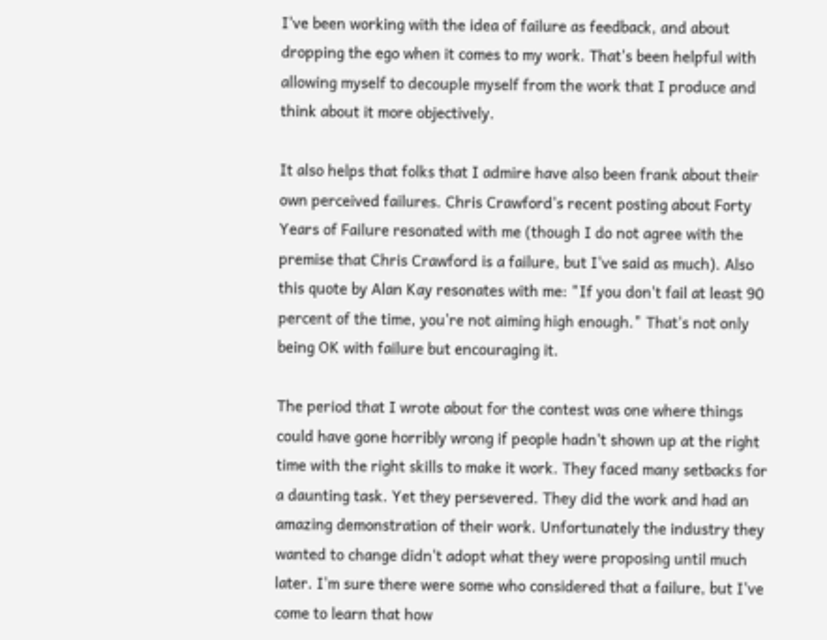I've been working with the idea of failure as feedback, and about dropping the ego when it comes to my work. That's been helpful with allowing myself to decouple myself from the work that I produce and think about it more objectively.

It also helps that folks that I admire have also been frank about their own perceived failures. Chris Crawford's recent posting about Forty Years of Failure resonated with me (though I do not agree with the premise that Chris Crawford is a failure, but I've said as much). Also this quote by Alan Kay resonates with me: "If you don't fail at least 90 percent of the time, you're not aiming high enough." That's not only being OK with failure but encouraging it.

The period that I wrote about for the contest was one where things could have gone horribly wrong if people hadn't shown up at the right time with the right skills to make it work. They faced many setbacks for a daunting task. Yet they persevered. They did the work and had an amazing demonstration of their work. Unfortunately the industry they wanted to change didn't adopt what they were proposing until much later. I'm sure there were some who considered that a failure, but I've come to learn that how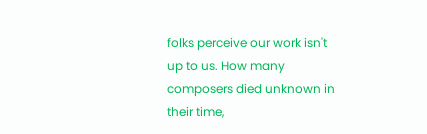folks perceive our work isn't up to us. How many composers died unknown in their time,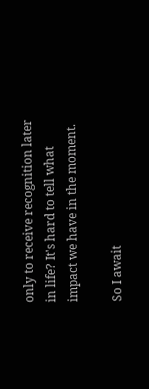only to receive recognition later in life? It's hard to tell what impact we have in the moment.

So I await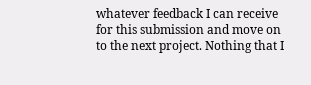whatever feedback I can receive for this submission and move on to the next project. Nothing that I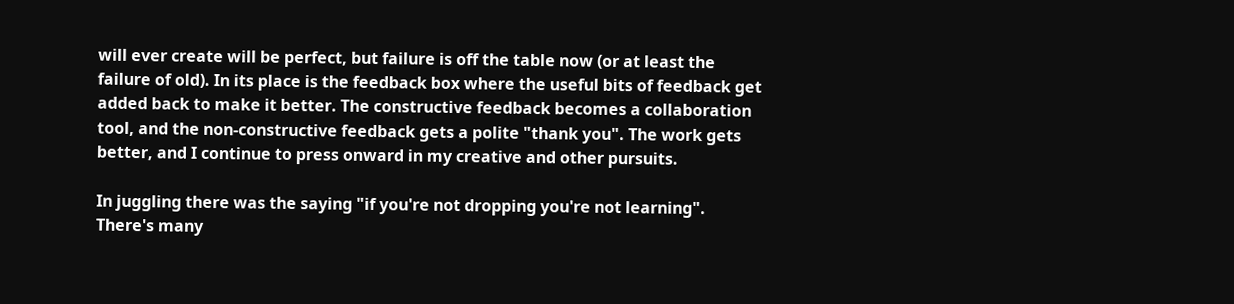will ever create will be perfect, but failure is off the table now (or at least the failure of old). In its place is the feedback box where the useful bits of feedback get added back to make it better. The constructive feedback becomes a collaboration tool, and the non-constructive feedback gets a polite "thank you". The work gets better, and I continue to press onward in my creative and other pursuits.

In juggling there was the saying "if you're not dropping you're not learning". There's many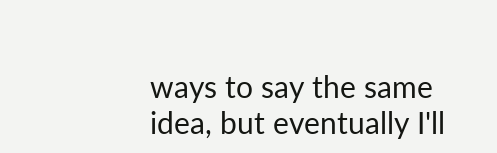ways to say the same idea, but eventually I'll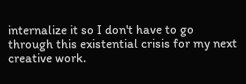internalize it so I don't have to go through this existential crisis for my next creative work.